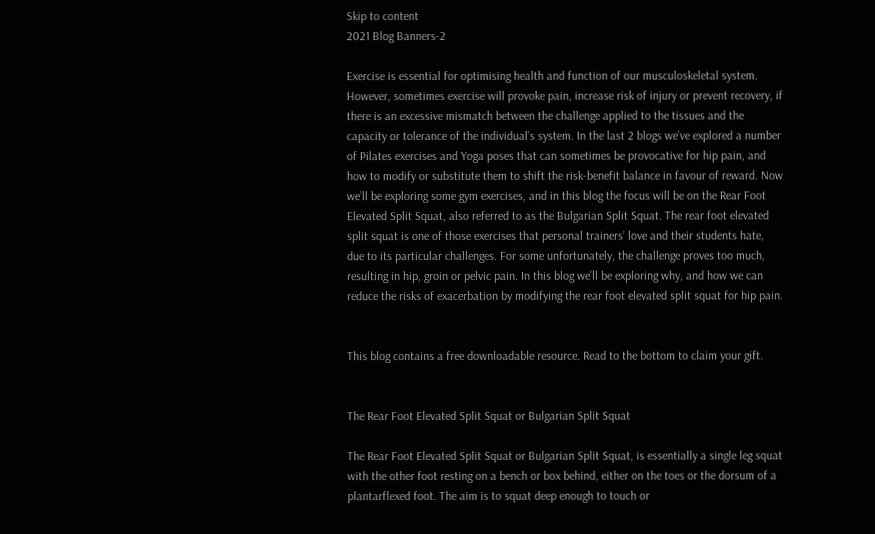Skip to content
2021 Blog Banners-2

Exercise is essential for optimising health and function of our musculoskeletal system. However, sometimes exercise will provoke pain, increase risk of injury or prevent recovery, if there is an excessive mismatch between the challenge applied to the tissues and the capacity or tolerance of the individual’s system. In the last 2 blogs we’ve explored a number of Pilates exercises and Yoga poses that can sometimes be provocative for hip pain, and how to modify or substitute them to shift the risk-benefit balance in favour of reward. Now we’ll be exploring some gym exercises, and in this blog the focus will be on the Rear Foot Elevated Split Squat, also referred to as the Bulgarian Split Squat. The rear foot elevated split squat is one of those exercises that personal trainers’ love and their students hate, due to its particular challenges. For some unfortunately, the challenge proves too much, resulting in hip, groin or pelvic pain. In this blog we’ll be exploring why, and how we can reduce the risks of exacerbation by modifying the rear foot elevated split squat for hip pain.


This blog contains a free downloadable resource. Read to the bottom to claim your gift.


The Rear Foot Elevated Split Squat or Bulgarian Split Squat

The Rear Foot Elevated Split Squat or Bulgarian Split Squat, is essentially a single leg squat with the other foot resting on a bench or box behind, either on the toes or the dorsum of a plantarflexed foot. The aim is to squat deep enough to touch or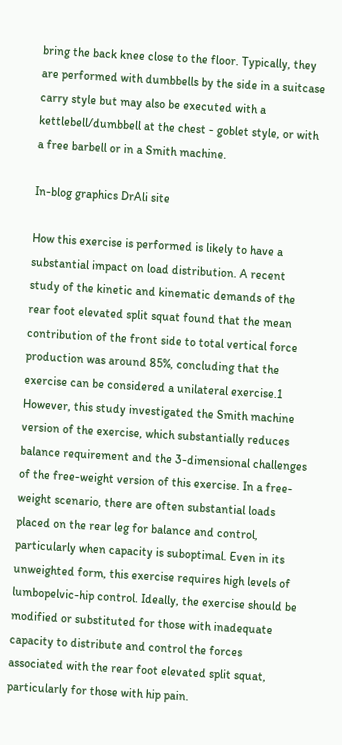bring the back knee close to the floor. Typically, they are performed with dumbbells by the side in a suitcase carry style but may also be executed with a kettlebell/dumbbell at the chest - goblet style, or with a free barbell or in a Smith machine.

In-blog graphics DrAli site

How this exercise is performed is likely to have a substantial impact on load distribution. A recent study of the kinetic and kinematic demands of the rear foot elevated split squat found that the mean contribution of the front side to total vertical force production was around 85%, concluding that the exercise can be considered a unilateral exercise.1 However, this study investigated the Smith machine version of the exercise, which substantially reduces balance requirement and the 3-dimensional challenges of the free-weight version of this exercise. In a free-weight scenario, there are often substantial loads placed on the rear leg for balance and control, particularly when capacity is suboptimal. Even in its unweighted form, this exercise requires high levels of lumbopelvic-hip control. Ideally, the exercise should be modified or substituted for those with inadequate capacity to distribute and control the forces associated with the rear foot elevated split squat, particularly for those with hip pain.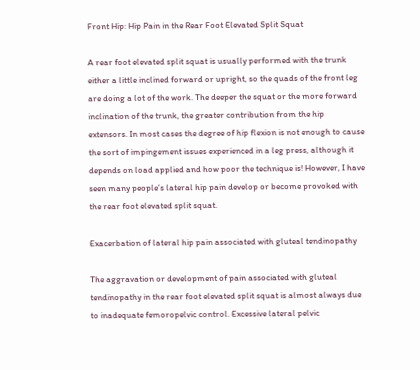Front Hip: Hip Pain in the Rear Foot Elevated Split Squat

A rear foot elevated split squat is usually performed with the trunk either a little inclined forward or upright, so the quads of the front leg are doing a lot of the work. The deeper the squat or the more forward inclination of the trunk, the greater contribution from the hip extensors. In most cases the degree of hip flexion is not enough to cause the sort of impingement issues experienced in a leg press, although it depends on load applied and how poor the technique is! However, I have seen many people’s lateral hip pain develop or become provoked with the rear foot elevated split squat.

Exacerbation of lateral hip pain associated with gluteal tendinopathy

The aggravation or development of pain associated with gluteal tendinopathy in the rear foot elevated split squat is almost always due to inadequate femoropelvic control. Excessive lateral pelvic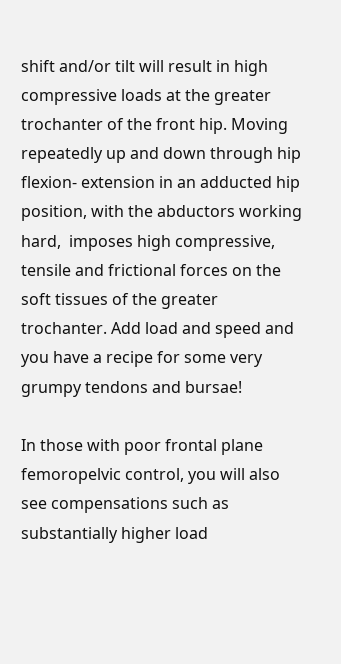shift and/or tilt will result in high compressive loads at the greater trochanter of the front hip. Moving repeatedly up and down through hip flexion- extension in an adducted hip position, with the abductors working hard,  imposes high compressive, tensile and frictional forces on the soft tissues of the greater trochanter. Add load and speed and you have a recipe for some very grumpy tendons and bursae!

In those with poor frontal plane femoropelvic control, you will also see compensations such as substantially higher load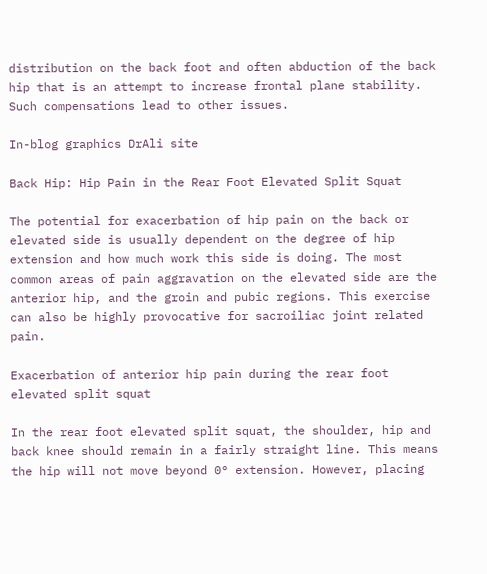distribution on the back foot and often abduction of the back hip that is an attempt to increase frontal plane stability. Such compensations lead to other issues.

In-blog graphics DrAli site

Back Hip: Hip Pain in the Rear Foot Elevated Split Squat

The potential for exacerbation of hip pain on the back or elevated side is usually dependent on the degree of hip extension and how much work this side is doing. The most common areas of pain aggravation on the elevated side are the anterior hip, and the groin and pubic regions. This exercise can also be highly provocative for sacroiliac joint related pain.

Exacerbation of anterior hip pain during the rear foot elevated split squat

In the rear foot elevated split squat, the shoulder, hip and back knee should remain in a fairly straight line. This means the hip will not move beyond 0° extension. However, placing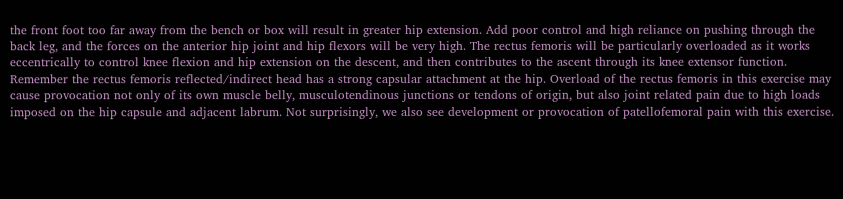the front foot too far away from the bench or box will result in greater hip extension. Add poor control and high reliance on pushing through the back leg, and the forces on the anterior hip joint and hip flexors will be very high. The rectus femoris will be particularly overloaded as it works eccentrically to control knee flexion and hip extension on the descent, and then contributes to the ascent through its knee extensor function. Remember the rectus femoris reflected/indirect head has a strong capsular attachment at the hip. Overload of the rectus femoris in this exercise may cause provocation not only of its own muscle belly, musculotendinous junctions or tendons of origin, but also joint related pain due to high loads imposed on the hip capsule and adjacent labrum. Not surprisingly, we also see development or provocation of patellofemoral pain with this exercise.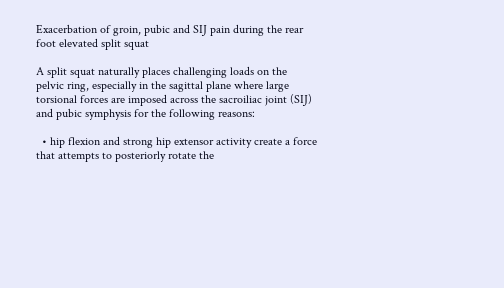Exacerbation of groin, pubic and SIJ pain during the rear foot elevated split squat

A split squat naturally places challenging loads on the pelvic ring, especially in the sagittal plane where large torsional forces are imposed across the sacroiliac joint (SIJ) and pubic symphysis for the following reasons:

  • hip flexion and strong hip extensor activity create a force that attempts to posteriorly rotate the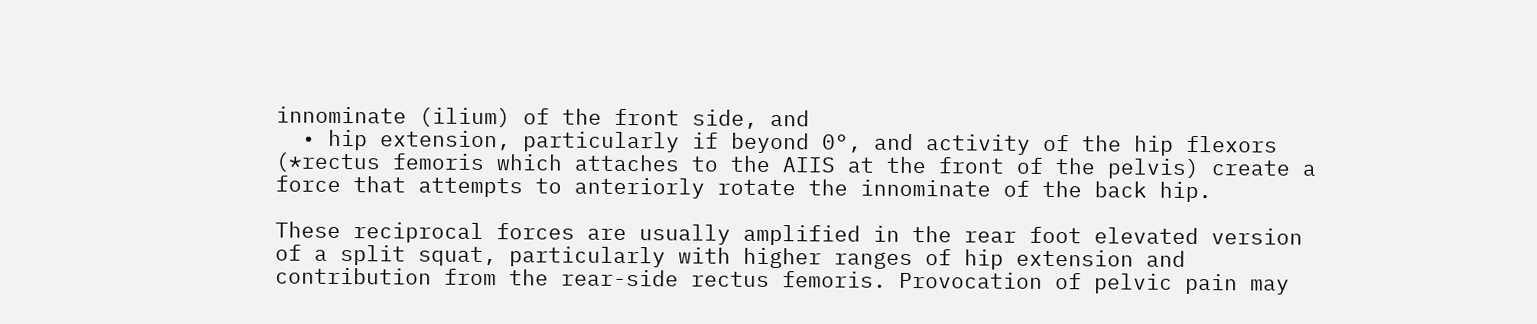innominate (ilium) of the front side, and
  • hip extension, particularly if beyond 0°, and activity of the hip flexors (*rectus femoris which attaches to the AIIS at the front of the pelvis) create a force that attempts to anteriorly rotate the innominate of the back hip.

These reciprocal forces are usually amplified in the rear foot elevated version of a split squat, particularly with higher ranges of hip extension and contribution from the rear-side rectus femoris. Provocation of pelvic pain may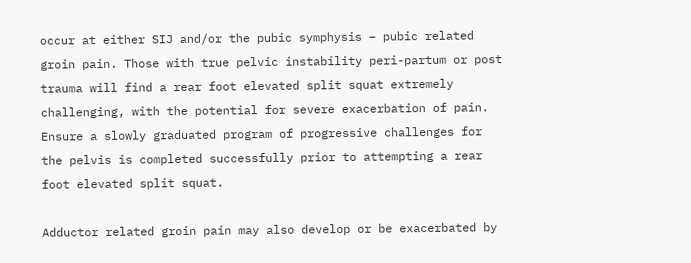occur at either SIJ and/or the pubic symphysis – pubic related groin pain. Those with true pelvic instability peri-partum or post trauma will find a rear foot elevated split squat extremely challenging, with the potential for severe exacerbation of pain. Ensure a slowly graduated program of progressive challenges for the pelvis is completed successfully prior to attempting a rear foot elevated split squat.

Adductor related groin pain may also develop or be exacerbated by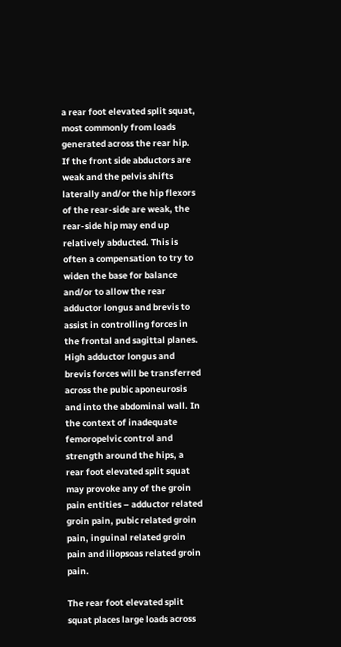a rear foot elevated split squat, most commonly from loads generated across the rear hip. If the front side abductors are weak and the pelvis shifts laterally and/or the hip flexors of the rear-side are weak, the rear-side hip may end up relatively abducted. This is often a compensation to try to widen the base for balance and/or to allow the rear adductor longus and brevis to assist in controlling forces in the frontal and sagittal planes. High adductor longus and brevis forces will be transferred across the pubic aponeurosis and into the abdominal wall. In the context of inadequate femoropelvic control and strength around the hips, a rear foot elevated split squat may provoke any of the groin pain entities – adductor related groin pain, pubic related groin pain, inguinal related groin pain and iliopsoas related groin pain.

The rear foot elevated split squat places large loads across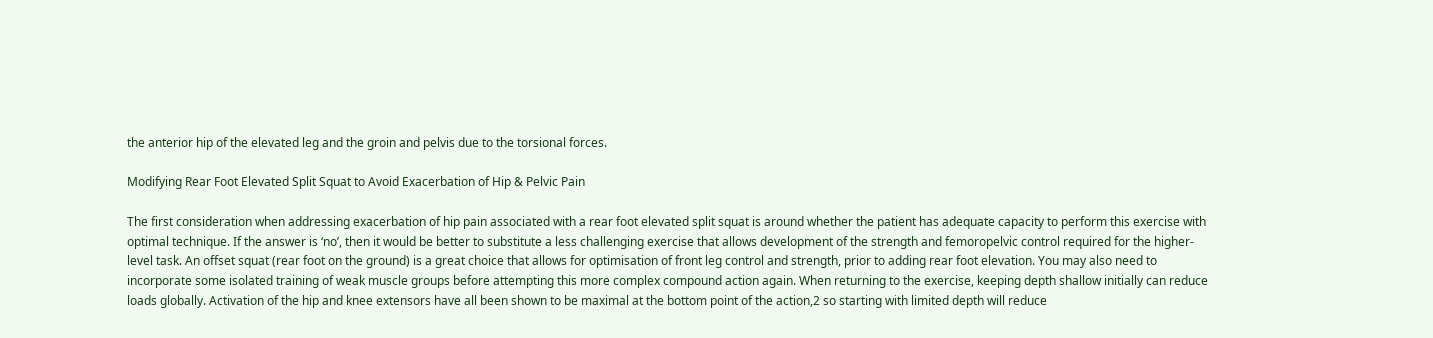the anterior hip of the elevated leg and the groin and pelvis due to the torsional forces.

Modifying Rear Foot Elevated Split Squat to Avoid Exacerbation of Hip & Pelvic Pain

The first consideration when addressing exacerbation of hip pain associated with a rear foot elevated split squat is around whether the patient has adequate capacity to perform this exercise with optimal technique. If the answer is ‘no’, then it would be better to substitute a less challenging exercise that allows development of the strength and femoropelvic control required for the higher-level task. An offset squat (rear foot on the ground) is a great choice that allows for optimisation of front leg control and strength, prior to adding rear foot elevation. You may also need to incorporate some isolated training of weak muscle groups before attempting this more complex compound action again. When returning to the exercise, keeping depth shallow initially can reduce loads globally. Activation of the hip and knee extensors have all been shown to be maximal at the bottom point of the action,2 so starting with limited depth will reduce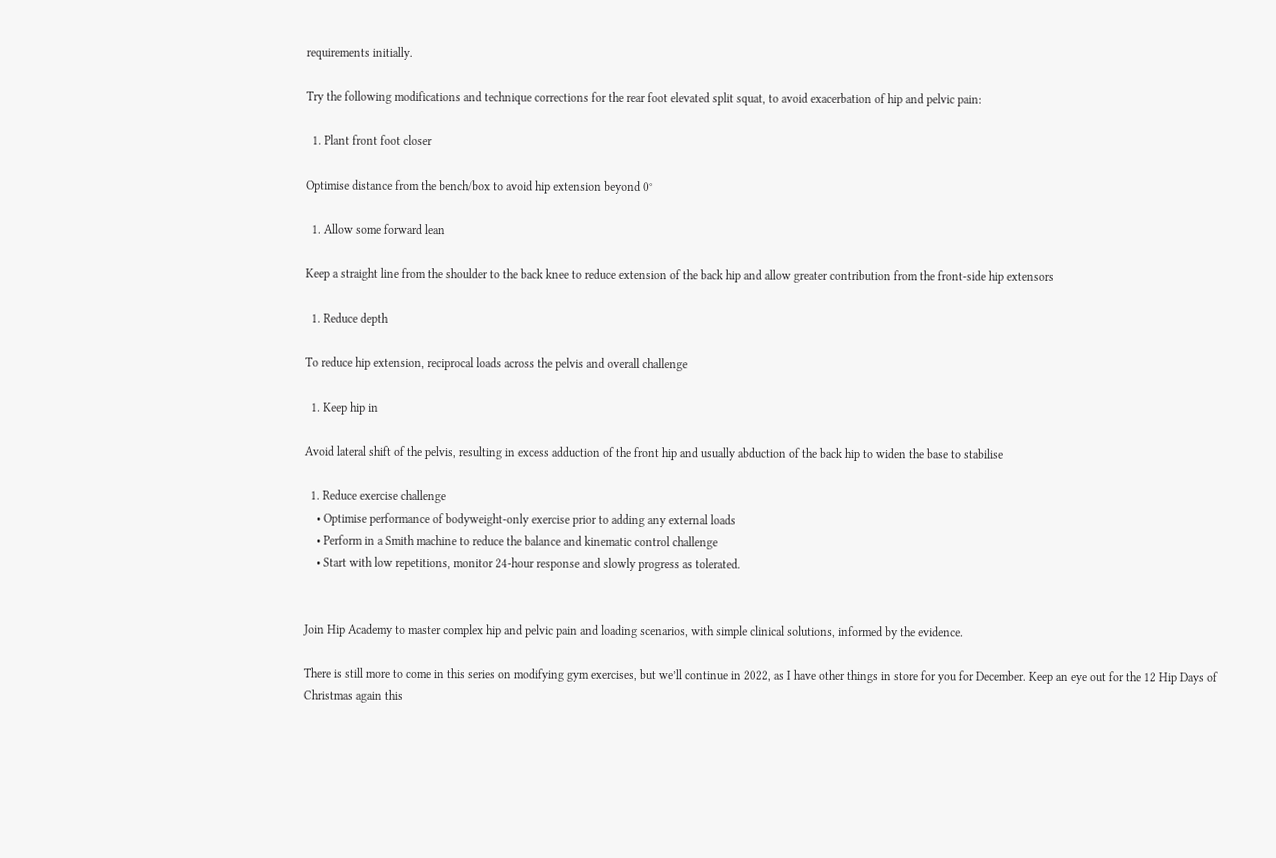requirements initially.

Try the following modifications and technique corrections for the rear foot elevated split squat, to avoid exacerbation of hip and pelvic pain:

  1. Plant front foot closer

Optimise distance from the bench/box to avoid hip extension beyond 0°

  1. Allow some forward lean

Keep a straight line from the shoulder to the back knee to reduce extension of the back hip and allow greater contribution from the front-side hip extensors

  1. Reduce depth

To reduce hip extension, reciprocal loads across the pelvis and overall challenge

  1. Keep hip in

Avoid lateral shift of the pelvis, resulting in excess adduction of the front hip and usually abduction of the back hip to widen the base to stabilise

  1. Reduce exercise challenge
    • Optimise performance of bodyweight-only exercise prior to adding any external loads
    • Perform in a Smith machine to reduce the balance and kinematic control challenge
    • Start with low repetitions, monitor 24-hour response and slowly progress as tolerated.


Join Hip Academy to master complex hip and pelvic pain and loading scenarios, with simple clinical solutions, informed by the evidence.

There is still more to come in this series on modifying gym exercises, but we’ll continue in 2022, as I have other things in store for you for December. Keep an eye out for the 12 Hip Days of Christmas again this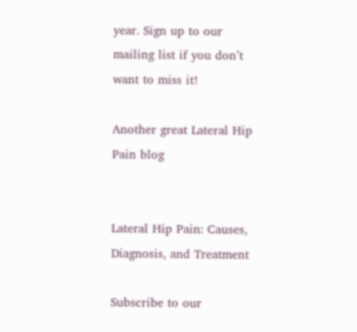year. Sign up to our mailing list if you don’t want to miss it!

Another great Lateral Hip Pain blog


Lateral Hip Pain: Causes, Diagnosis, and Treatment

Subscribe to our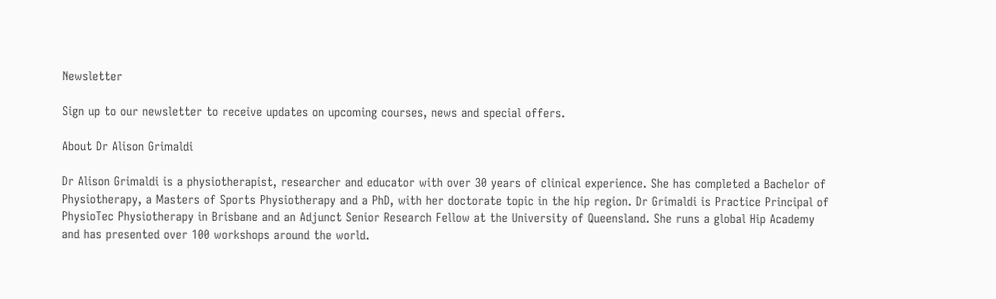Newsletter

Sign up to our newsletter to receive updates on upcoming courses, news and special offers.

About Dr Alison Grimaldi

Dr Alison Grimaldi is a physiotherapist, researcher and educator with over 30 years of clinical experience. She has completed a Bachelor of Physiotherapy, a Masters of Sports Physiotherapy and a PhD, with her doctorate topic in the hip region. Dr Grimaldi is Practice Principal of PhysioTec Physiotherapy in Brisbane and an Adjunct Senior Research Fellow at the University of Queensland. She runs a global Hip Academy and has presented over 100 workshops around the world.